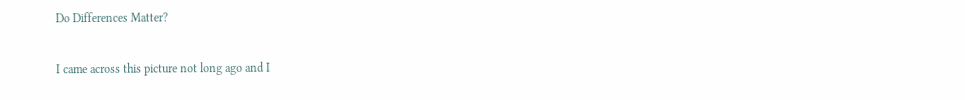Do Differences Matter?

I came across this picture not long ago and I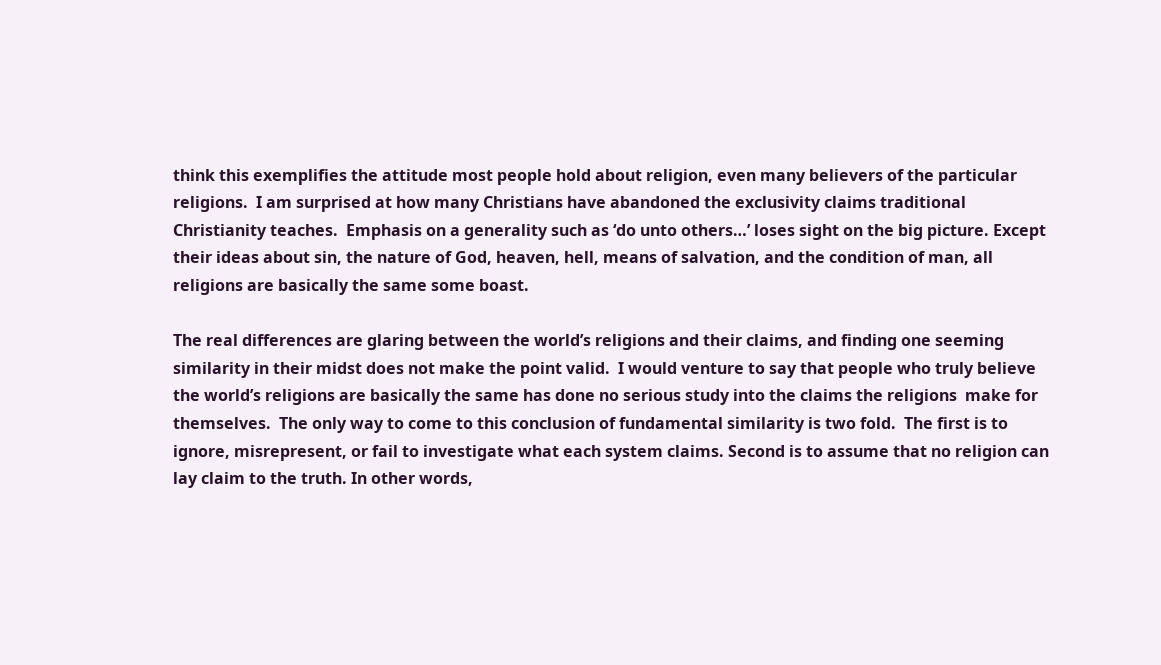think this exemplifies the attitude most people hold about religion, even many believers of the particular religions.  I am surprised at how many Christians have abandoned the exclusivity claims traditional Christianity teaches.  Emphasis on a generality such as ‘do unto others…’ loses sight on the big picture. Except their ideas about sin, the nature of God, heaven, hell, means of salvation, and the condition of man, all religions are basically the same some boast.

The real differences are glaring between the world’s religions and their claims, and finding one seeming similarity in their midst does not make the point valid.  I would venture to say that people who truly believe the world’s religions are basically the same has done no serious study into the claims the religions  make for themselves.  The only way to come to this conclusion of fundamental similarity is two fold.  The first is to ignore, misrepresent, or fail to investigate what each system claims. Second is to assume that no religion can lay claim to the truth. In other words,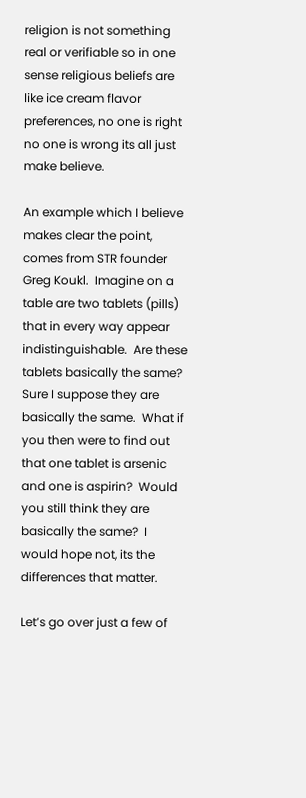religion is not something real or verifiable so in one sense religious beliefs are like ice cream flavor preferences, no one is right no one is wrong its all just make believe.

An example which I believe makes clear the point, comes from STR founder Greg Koukl.  Imagine on a table are two tablets (pills) that in every way appear indistinguishable.  Are these tablets basically the same?  Sure I suppose they are basically the same.  What if you then were to find out that one tablet is arsenic and one is aspirin?  Would you still think they are basically the same?  I would hope not, its the differences that matter.

Let’s go over just a few of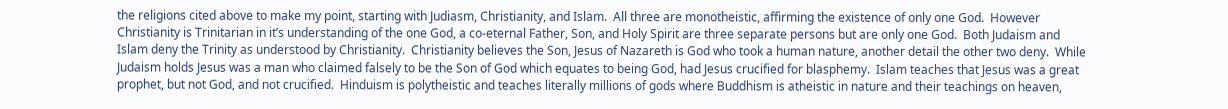the religions cited above to make my point, starting with Judiasm, Christianity, and Islam.  All three are monotheistic, affirming the existence of only one God.  However Christianity is Trinitarian in it’s understanding of the one God, a co-eternal Father, Son, and Holy Spirit are three separate persons but are only one God.  Both Judaism and Islam deny the Trinity as understood by Christianity.  Christianity believes the Son, Jesus of Nazareth is God who took a human nature, another detail the other two deny.  While Judaism holds Jesus was a man who claimed falsely to be the Son of God which equates to being God, had Jesus crucified for blasphemy.  Islam teaches that Jesus was a great prophet, but not God, and not crucified.  Hinduism is polytheistic and teaches literally millions of gods where Buddhism is atheistic in nature and their teachings on heaven,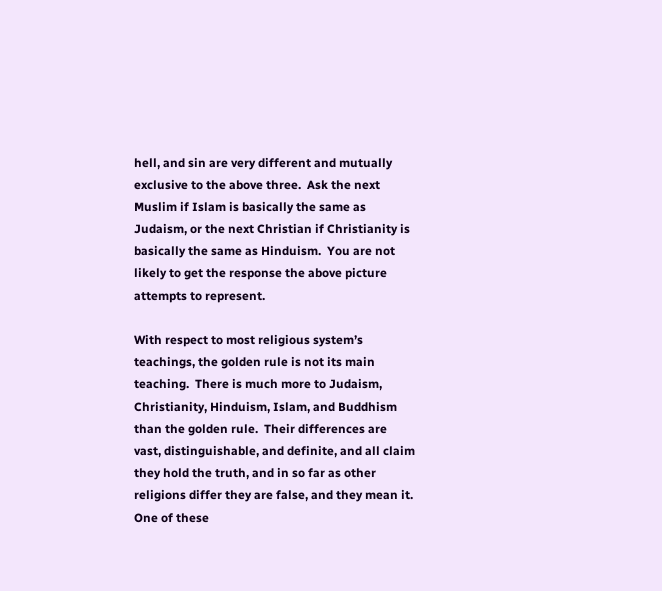hell, and sin are very different and mutually exclusive to the above three.  Ask the next Muslim if Islam is basically the same as Judaism, or the next Christian if Christianity is basically the same as Hinduism.  You are not likely to get the response the above picture attempts to represent.

With respect to most religious system’s teachings, the golden rule is not its main teaching.  There is much more to Judaism, Christianity, Hinduism, Islam, and Buddhism than the golden rule.  Their differences are vast, distinguishable, and definite, and all claim they hold the truth, and in so far as other religions differ they are false, and they mean it.  One of these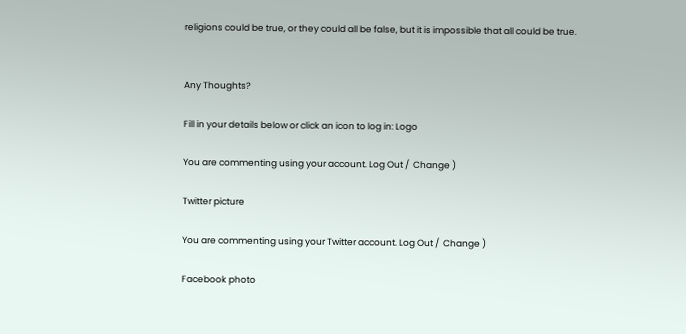religions could be true, or they could all be false, but it is impossible that all could be true.


Any Thoughts?

Fill in your details below or click an icon to log in: Logo

You are commenting using your account. Log Out /  Change )

Twitter picture

You are commenting using your Twitter account. Log Out /  Change )

Facebook photo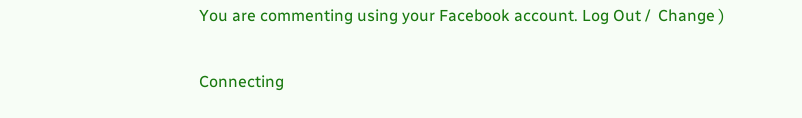You are commenting using your Facebook account. Log Out /  Change )

Connecting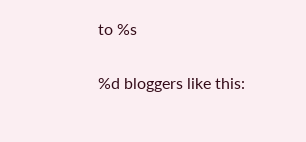to %s

%d bloggers like this: